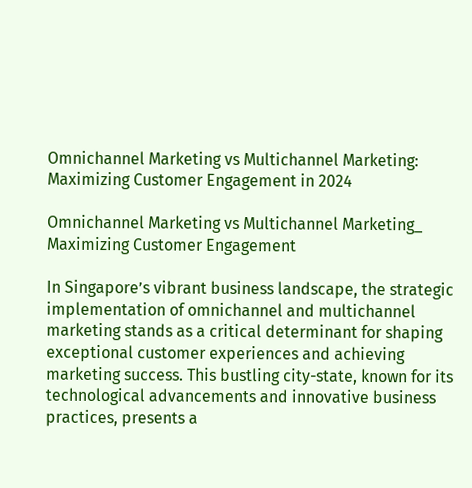Omnichannel Marketing vs Multichannel Marketing: Maximizing Customer Engagement in 2024

Omnichannel Marketing vs Multichannel Marketing_ Maximizing Customer Engagement

In Singapore’s vibrant business landscape, the strategic implementation of omnichannel and multichannel marketing stands as a critical determinant for shaping exceptional customer experiences and achieving marketing success. This bustling city-state, known for its technological advancements and innovative business practices, presents a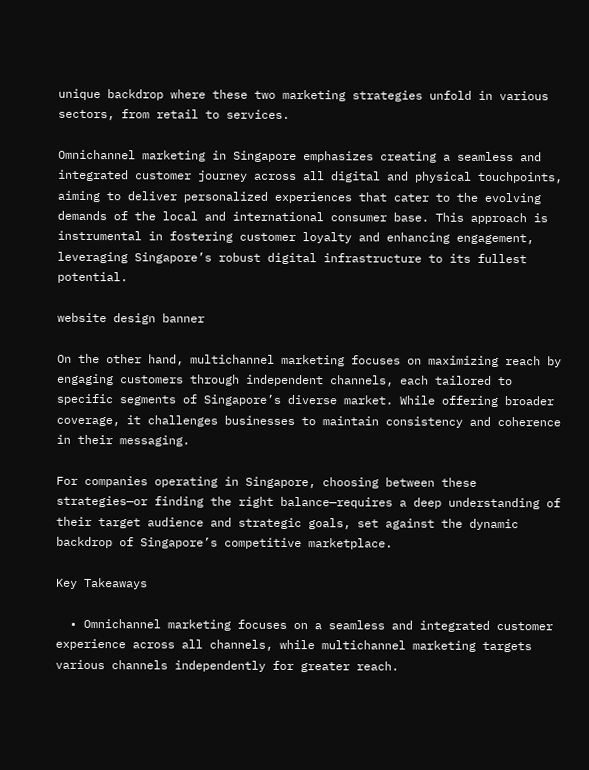unique backdrop where these two marketing strategies unfold in various sectors, from retail to services.

Omnichannel marketing in Singapore emphasizes creating a seamless and integrated customer journey across all digital and physical touchpoints, aiming to deliver personalized experiences that cater to the evolving demands of the local and international consumer base. This approach is instrumental in fostering customer loyalty and enhancing engagement, leveraging Singapore’s robust digital infrastructure to its fullest potential.

website design banner

On the other hand, multichannel marketing focuses on maximizing reach by engaging customers through independent channels, each tailored to specific segments of Singapore’s diverse market. While offering broader coverage, it challenges businesses to maintain consistency and coherence in their messaging.

For companies operating in Singapore, choosing between these strategies—or finding the right balance—requires a deep understanding of their target audience and strategic goals, set against the dynamic backdrop of Singapore’s competitive marketplace.

Key Takeaways

  • Omnichannel marketing focuses on a seamless and integrated customer experience across all channels, while multichannel marketing targets various channels independently for greater reach.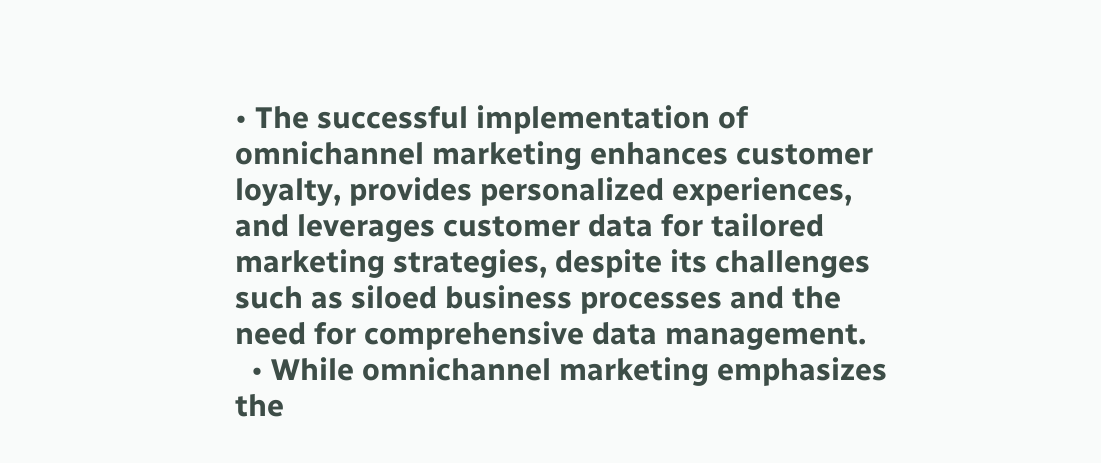• The successful implementation of omnichannel marketing enhances customer loyalty, provides personalized experiences, and leverages customer data for tailored marketing strategies, despite its challenges such as siloed business processes and the need for comprehensive data management.
  • While omnichannel marketing emphasizes the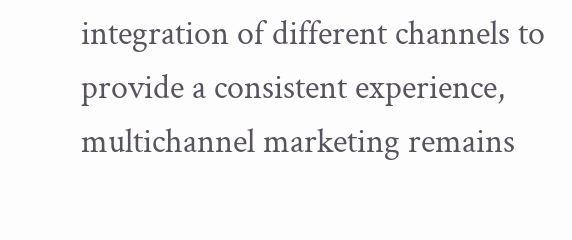integration of different channels to provide a consistent experience, multichannel marketing remains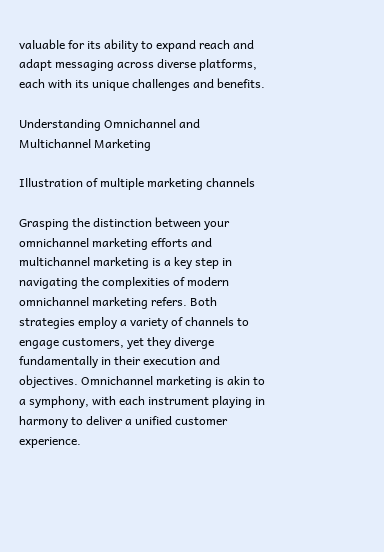valuable for its ability to expand reach and adapt messaging across diverse platforms, each with its unique challenges and benefits.

Understanding Omnichannel and Multichannel Marketing

Illustration of multiple marketing channels

Grasping the distinction between your omnichannel marketing efforts and multichannel marketing is a key step in navigating the complexities of modern omnichannel marketing refers. Both strategies employ a variety of channels to engage customers, yet they diverge fundamentally in their execution and objectives. Omnichannel marketing is akin to a symphony, with each instrument playing in harmony to deliver a unified customer experience.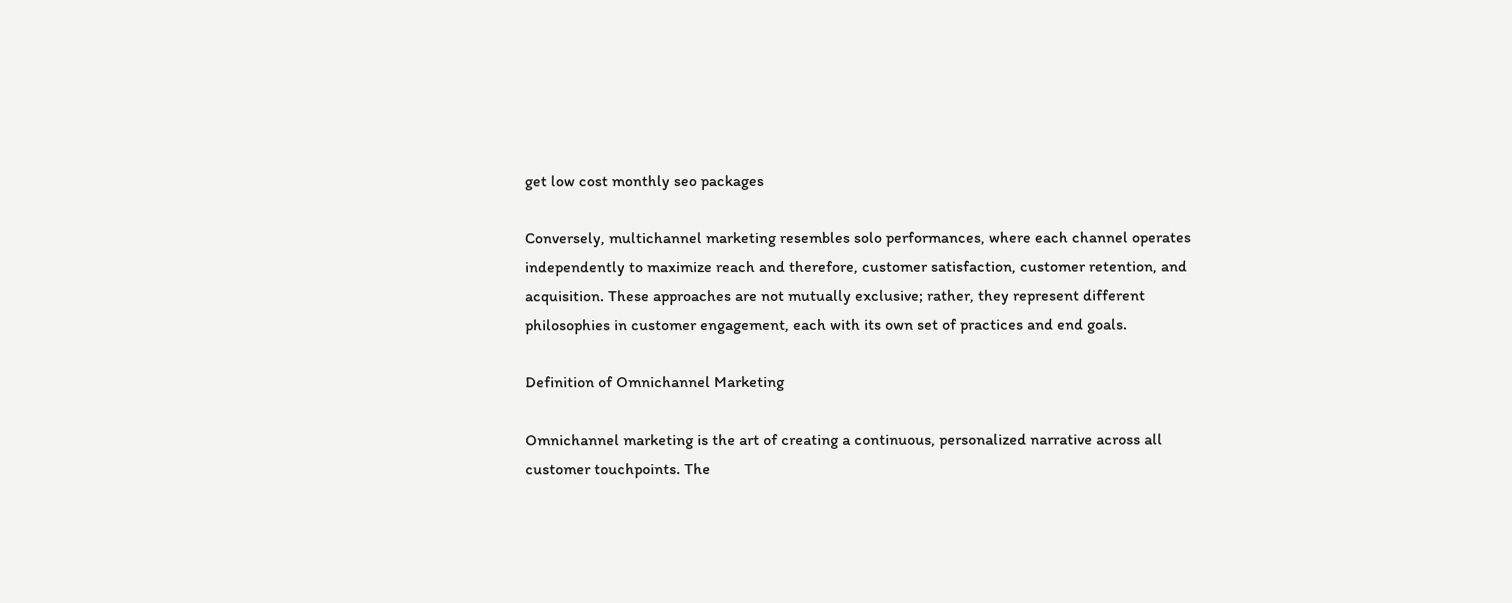get low cost monthly seo packages

Conversely, multichannel marketing resembles solo performances, where each channel operates independently to maximize reach and therefore, customer satisfaction, customer retention, and acquisition. These approaches are not mutually exclusive; rather, they represent different philosophies in customer engagement, each with its own set of practices and end goals.

Definition of Omnichannel Marketing

Omnichannel marketing is the art of creating a continuous, personalized narrative across all customer touchpoints. The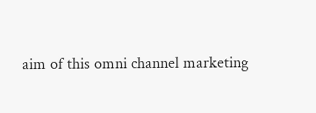aim of this omni channel marketing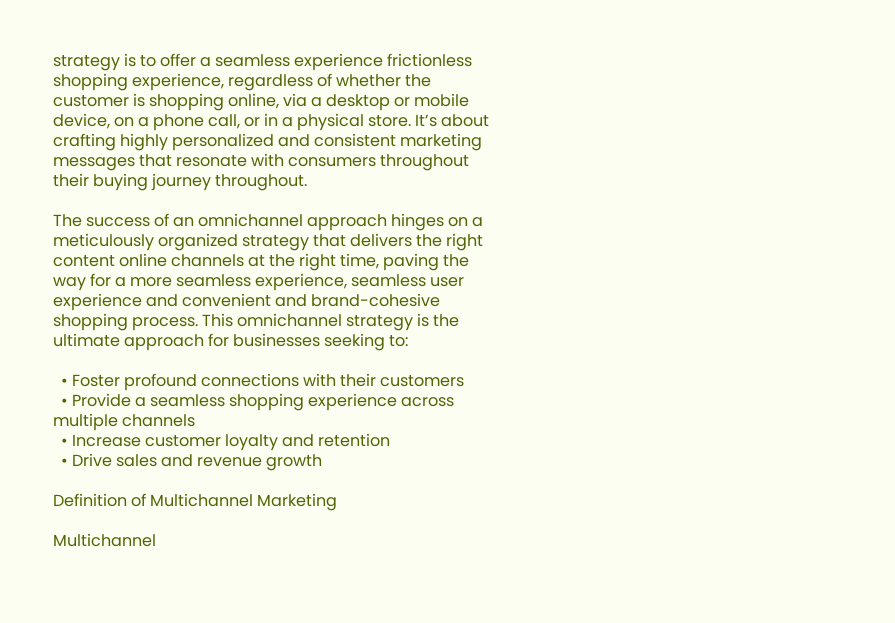strategy is to offer a seamless experience frictionless shopping experience, regardless of whether the customer is shopping online, via a desktop or mobile device, on a phone call, or in a physical store. It’s about crafting highly personalized and consistent marketing messages that resonate with consumers throughout their buying journey throughout.

The success of an omnichannel approach hinges on a meticulously organized strategy that delivers the right content online channels at the right time, paving the way for a more seamless experience, seamless user experience and convenient and brand-cohesive shopping process. This omnichannel strategy is the ultimate approach for businesses seeking to:

  • Foster profound connections with their customers
  • Provide a seamless shopping experience across multiple channels
  • Increase customer loyalty and retention
  • Drive sales and revenue growth

Definition of Multichannel Marketing

Multichannel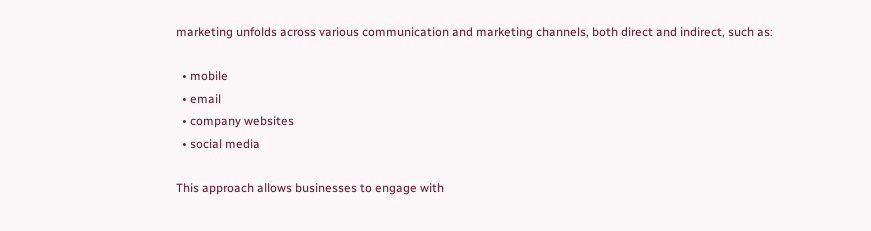marketing unfolds across various communication and marketing channels, both direct and indirect, such as:

  • mobile
  • email
  • company websites
  • social media

This approach allows businesses to engage with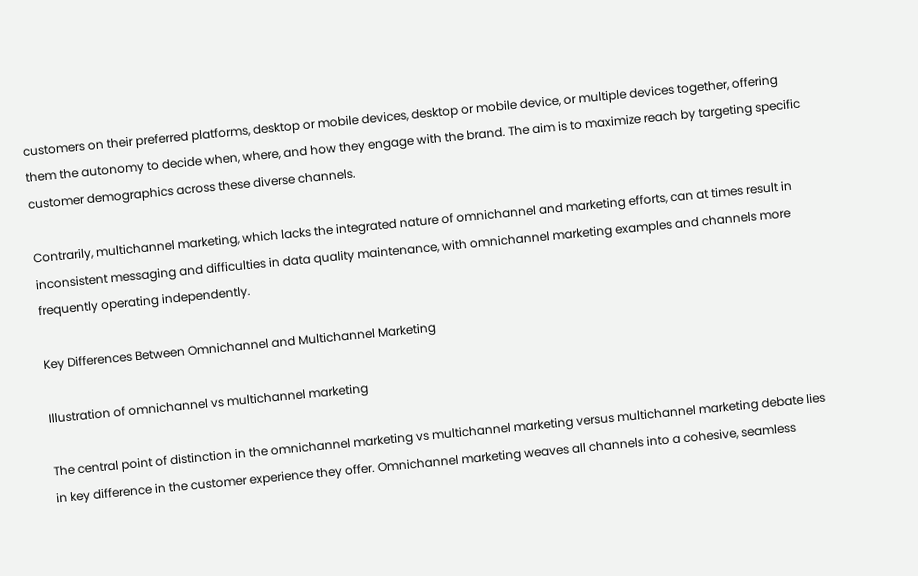customers on their preferred platforms, desktop or mobile devices, desktop or mobile device, or multiple devices together, offering them the autonomy to decide when, where, and how they engage with the brand. The aim is to maximize reach by targeting specific customer demographics across these diverse channels.

Contrarily, multichannel marketing, which lacks the integrated nature of omnichannel and marketing efforts, can at times result in inconsistent messaging and difficulties in data quality maintenance, with omnichannel marketing examples and channels more frequently operating independently.

Key Differences Between Omnichannel and Multichannel Marketing

Illustration of omnichannel vs multichannel marketing

The central point of distinction in the omnichannel marketing vs multichannel marketing versus multichannel marketing debate lies in key difference in the customer experience they offer. Omnichannel marketing weaves all channels into a cohesive, seamless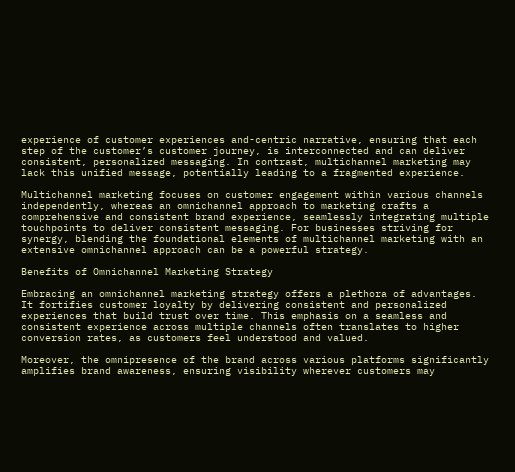experience of customer experiences and-centric narrative, ensuring that each step of the customer’s customer journey, is interconnected and can deliver consistent, personalized messaging. In contrast, multichannel marketing may lack this unified message, potentially leading to a fragmented experience.

Multichannel marketing focuses on customer engagement within various channels independently, whereas an omnichannel approach to marketing crafts a comprehensive and consistent brand experience, seamlessly integrating multiple touchpoints to deliver consistent messaging. For businesses striving for synergy, blending the foundational elements of multichannel marketing with an extensive omnichannel approach can be a powerful strategy.

Benefits of Omnichannel Marketing Strategy

Embracing an omnichannel marketing strategy offers a plethora of advantages. It fortifies customer loyalty by delivering consistent and personalized experiences that build trust over time. This emphasis on a seamless and consistent experience across multiple channels often translates to higher conversion rates, as customers feel understood and valued.

Moreover, the omnipresence of the brand across various platforms significantly amplifies brand awareness, ensuring visibility wherever customers may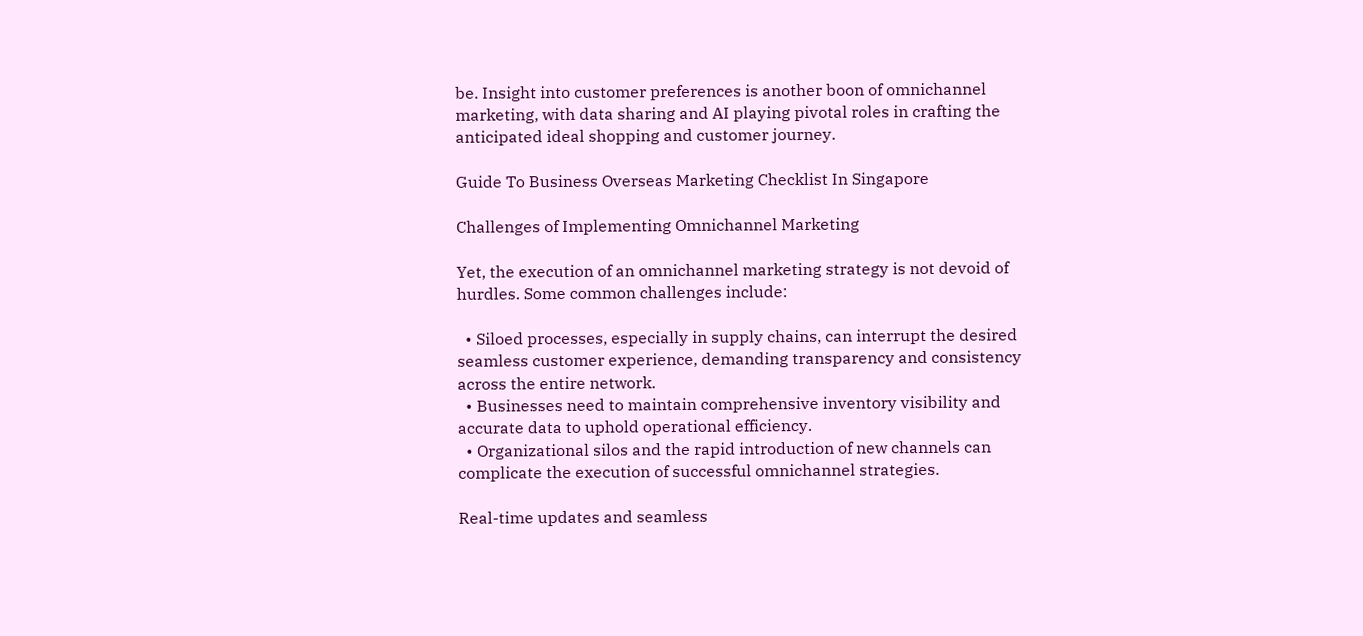be. Insight into customer preferences is another boon of omnichannel marketing, with data sharing and AI playing pivotal roles in crafting the anticipated ideal shopping and customer journey.

Guide To Business Overseas Marketing Checklist In Singapore

Challenges of Implementing Omnichannel Marketing

Yet, the execution of an omnichannel marketing strategy is not devoid of hurdles. Some common challenges include:

  • Siloed processes, especially in supply chains, can interrupt the desired seamless customer experience, demanding transparency and consistency across the entire network.
  • Businesses need to maintain comprehensive inventory visibility and accurate data to uphold operational efficiency.
  • Organizational silos and the rapid introduction of new channels can complicate the execution of successful omnichannel strategies.

Real-time updates and seamless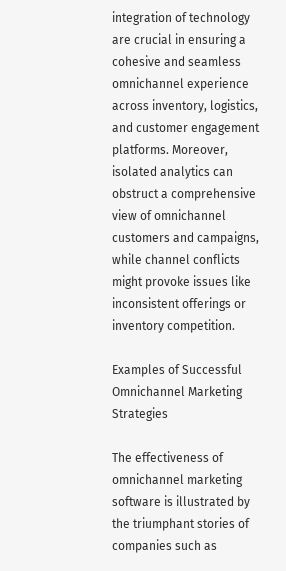integration of technology are crucial in ensuring a cohesive and seamless omnichannel experience across inventory, logistics, and customer engagement platforms. Moreover, isolated analytics can obstruct a comprehensive view of omnichannel customers and campaigns, while channel conflicts might provoke issues like inconsistent offerings or inventory competition.

Examples of Successful Omnichannel Marketing Strategies

The effectiveness of omnichannel marketing software is illustrated by the triumphant stories of companies such as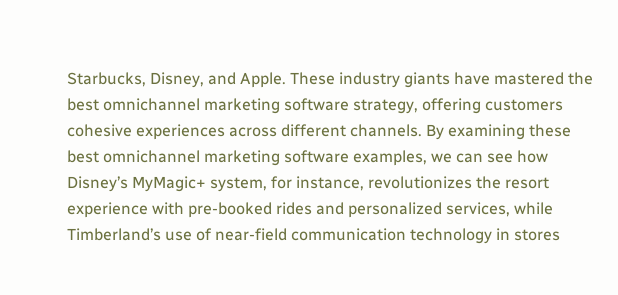Starbucks, Disney, and Apple. These industry giants have mastered the best omnichannel marketing software strategy, offering customers cohesive experiences across different channels. By examining these best omnichannel marketing software examples, we can see how Disney’s MyMagic+ system, for instance, revolutionizes the resort experience with pre-booked rides and personalized services, while Timberland’s use of near-field communication technology in stores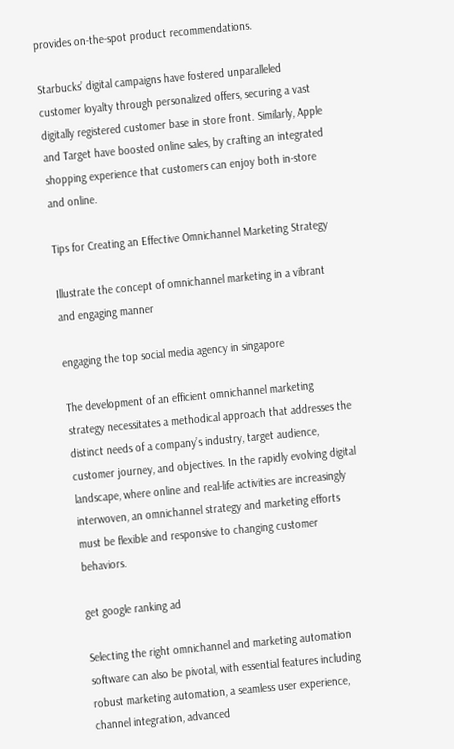provides on-the-spot product recommendations.

Starbucks’ digital campaigns have fostered unparalleled customer loyalty through personalized offers, securing a vast digitally registered customer base in store front. Similarly, Apple and Target have boosted online sales, by crafting an integrated shopping experience that customers can enjoy both in-store and online.

Tips for Creating an Effective Omnichannel Marketing Strategy

Illustrate the concept of omnichannel marketing in a vibrant and engaging manner

engaging the top social media agency in singapore

The development of an efficient omnichannel marketing strategy necessitates a methodical approach that addresses the distinct needs of a company’s industry, target audience, customer journey, and objectives. In the rapidly evolving digital landscape, where online and real-life activities are increasingly interwoven, an omnichannel strategy and marketing efforts must be flexible and responsive to changing customer behaviors.

get google ranking ad

Selecting the right omnichannel and marketing automation software can also be pivotal, with essential features including robust marketing automation, a seamless user experience, channel integration, advanced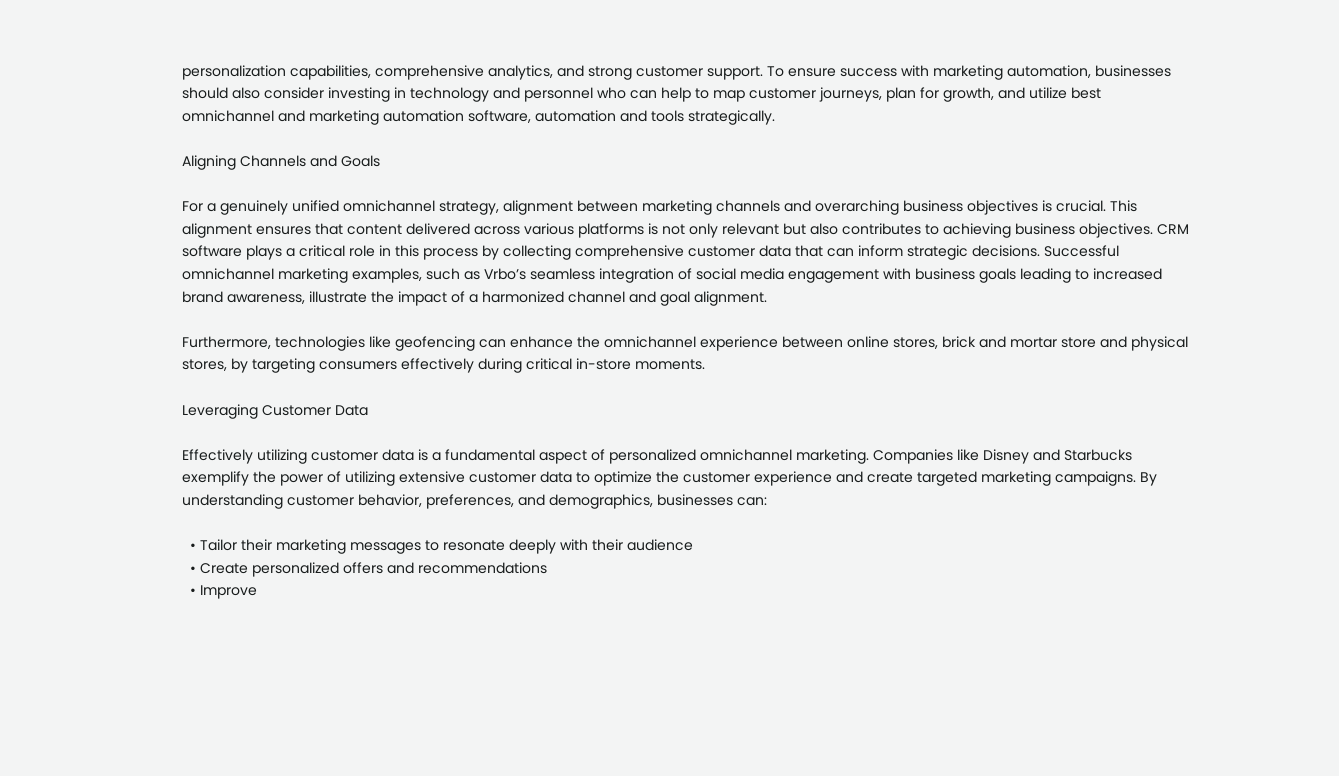personalization capabilities, comprehensive analytics, and strong customer support. To ensure success with marketing automation, businesses should also consider investing in technology and personnel who can help to map customer journeys, plan for growth, and utilize best omnichannel and marketing automation software, automation and tools strategically.

Aligning Channels and Goals

For a genuinely unified omnichannel strategy, alignment between marketing channels and overarching business objectives is crucial. This alignment ensures that content delivered across various platforms is not only relevant but also contributes to achieving business objectives. CRM software plays a critical role in this process by collecting comprehensive customer data that can inform strategic decisions. Successful omnichannel marketing examples, such as Vrbo’s seamless integration of social media engagement with business goals leading to increased brand awareness, illustrate the impact of a harmonized channel and goal alignment.

Furthermore, technologies like geofencing can enhance the omnichannel experience between online stores, brick and mortar store and physical stores, by targeting consumers effectively during critical in-store moments.

Leveraging Customer Data

Effectively utilizing customer data is a fundamental aspect of personalized omnichannel marketing. Companies like Disney and Starbucks exemplify the power of utilizing extensive customer data to optimize the customer experience and create targeted marketing campaigns. By understanding customer behavior, preferences, and demographics, businesses can:

  • Tailor their marketing messages to resonate deeply with their audience
  • Create personalized offers and recommendations
  • Improve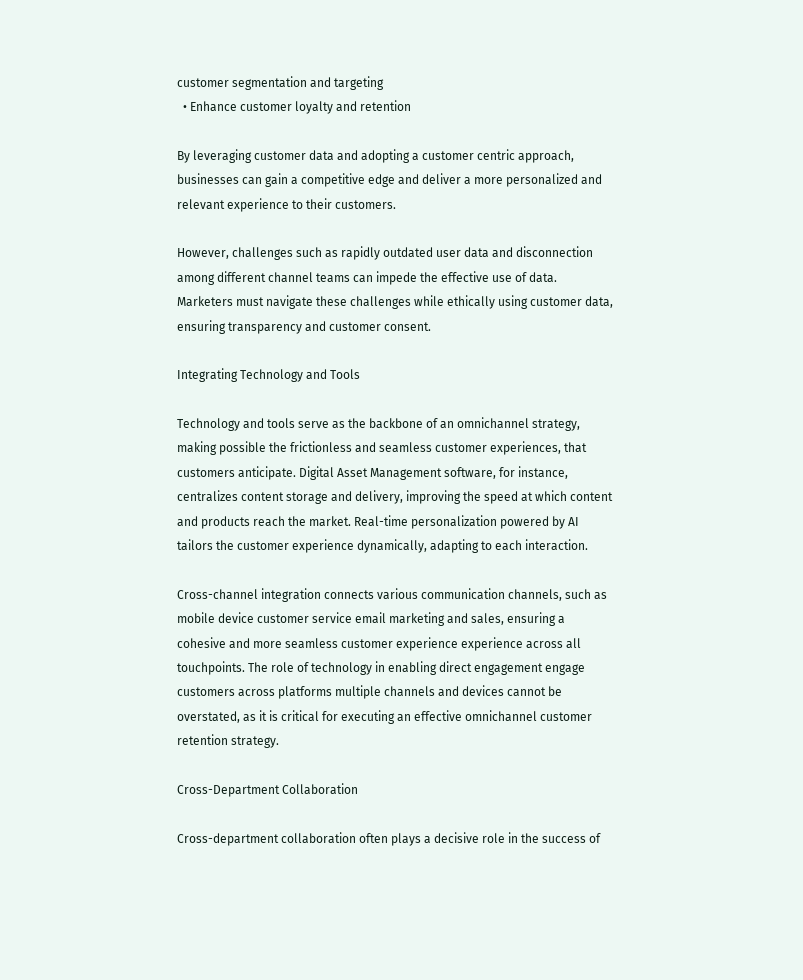customer segmentation and targeting
  • Enhance customer loyalty and retention

By leveraging customer data and adopting a customer centric approach, businesses can gain a competitive edge and deliver a more personalized and relevant experience to their customers.

However, challenges such as rapidly outdated user data and disconnection among different channel teams can impede the effective use of data. Marketers must navigate these challenges while ethically using customer data, ensuring transparency and customer consent.

Integrating Technology and Tools

Technology and tools serve as the backbone of an omnichannel strategy, making possible the frictionless and seamless customer experiences, that customers anticipate. Digital Asset Management software, for instance, centralizes content storage and delivery, improving the speed at which content and products reach the market. Real-time personalization powered by AI tailors the customer experience dynamically, adapting to each interaction.

Cross-channel integration connects various communication channels, such as mobile device customer service email marketing and sales, ensuring a cohesive and more seamless customer experience experience across all touchpoints. The role of technology in enabling direct engagement engage customers across platforms multiple channels and devices cannot be overstated, as it is critical for executing an effective omnichannel customer retention strategy.

Cross-Department Collaboration

Cross-department collaboration often plays a decisive role in the success of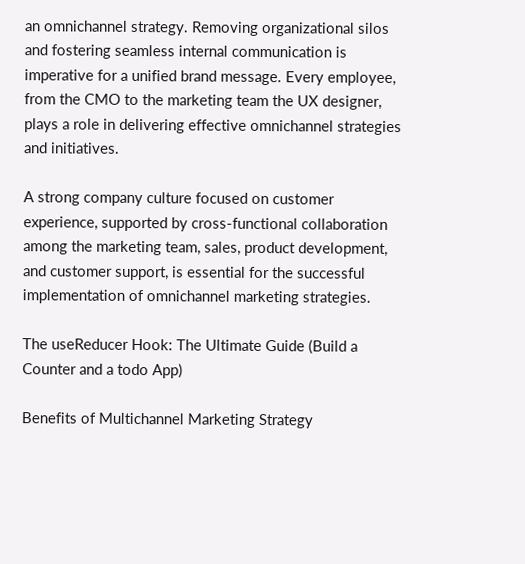an omnichannel strategy. Removing organizational silos and fostering seamless internal communication is imperative for a unified brand message. Every employee, from the CMO to the marketing team the UX designer, plays a role in delivering effective omnichannel strategies and initiatives.

A strong company culture focused on customer experience, supported by cross-functional collaboration among the marketing team, sales, product development, and customer support, is essential for the successful implementation of omnichannel marketing strategies.

The useReducer Hook: The Ultimate Guide (Build a Counter and a todo App)

Benefits of Multichannel Marketing Strategy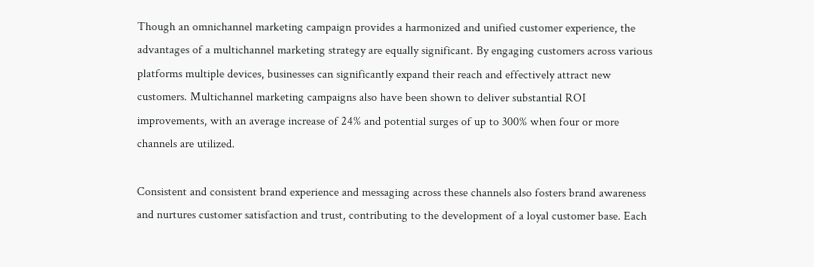Though an omnichannel marketing campaign provides a harmonized and unified customer experience, the advantages of a multichannel marketing strategy are equally significant. By engaging customers across various platforms multiple devices, businesses can significantly expand their reach and effectively attract new customers. Multichannel marketing campaigns also have been shown to deliver substantial ROI improvements, with an average increase of 24% and potential surges of up to 300% when four or more channels are utilized.

Consistent and consistent brand experience and messaging across these channels also fosters brand awareness and nurtures customer satisfaction and trust, contributing to the development of a loyal customer base. Each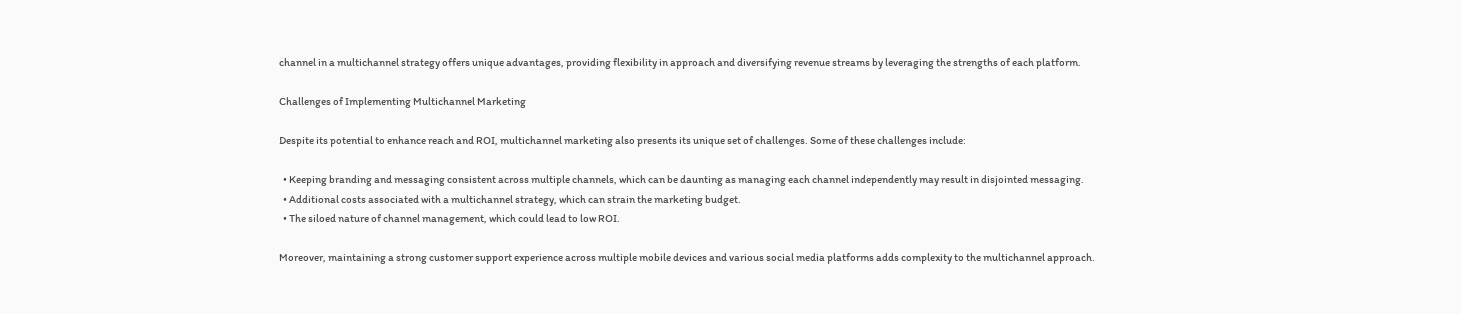channel in a multichannel strategy offers unique advantages, providing flexibility in approach and diversifying revenue streams by leveraging the strengths of each platform.

Challenges of Implementing Multichannel Marketing

Despite its potential to enhance reach and ROI, multichannel marketing also presents its unique set of challenges. Some of these challenges include:

  • Keeping branding and messaging consistent across multiple channels, which can be daunting as managing each channel independently may result in disjointed messaging.
  • Additional costs associated with a multichannel strategy, which can strain the marketing budget.
  • The siloed nature of channel management, which could lead to low ROI.

Moreover, maintaining a strong customer support experience across multiple mobile devices and various social media platforms adds complexity to the multichannel approach.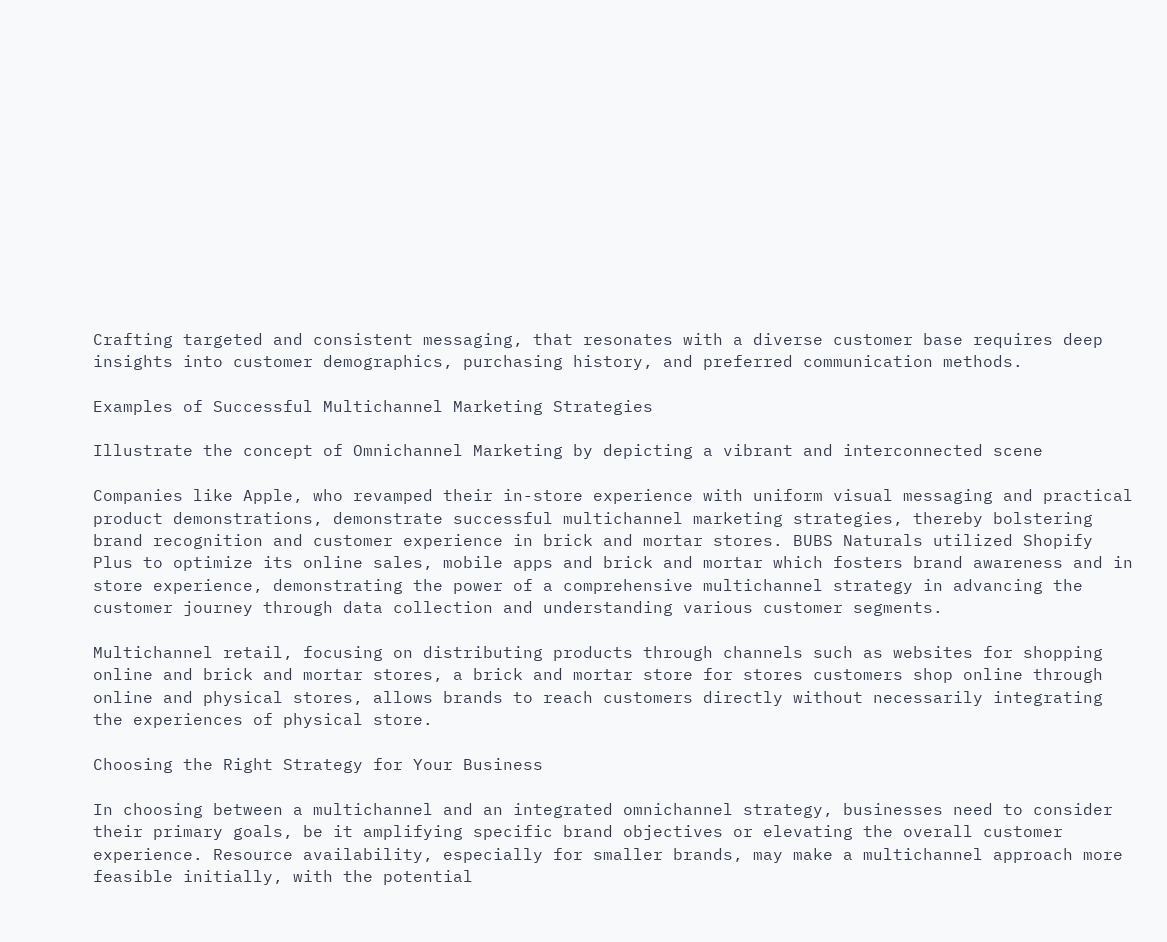Crafting targeted and consistent messaging, that resonates with a diverse customer base requires deep insights into customer demographics, purchasing history, and preferred communication methods.

Examples of Successful Multichannel Marketing Strategies

Illustrate the concept of Omnichannel Marketing by depicting a vibrant and interconnected scene

Companies like Apple, who revamped their in-store experience with uniform visual messaging and practical product demonstrations, demonstrate successful multichannel marketing strategies, thereby bolstering brand recognition and customer experience in brick and mortar stores. BUBS Naturals utilized Shopify Plus to optimize its online sales, mobile apps and brick and mortar which fosters brand awareness and in store experience, demonstrating the power of a comprehensive multichannel strategy in advancing the customer journey through data collection and understanding various customer segments.

Multichannel retail, focusing on distributing products through channels such as websites for shopping online and brick and mortar stores, a brick and mortar store for stores customers shop online through online and physical stores, allows brands to reach customers directly without necessarily integrating the experiences of physical store.

Choosing the Right Strategy for Your Business

In choosing between a multichannel and an integrated omnichannel strategy, businesses need to consider their primary goals, be it amplifying specific brand objectives or elevating the overall customer experience. Resource availability, especially for smaller brands, may make a multichannel approach more feasible initially, with the potential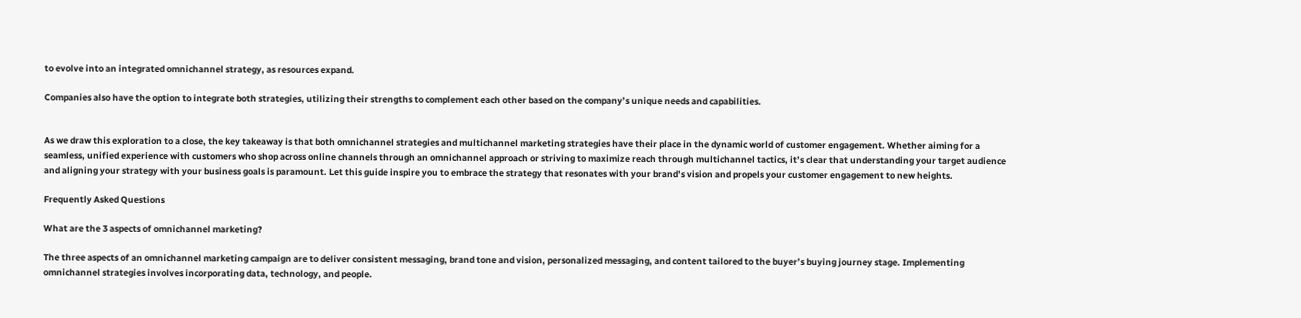to evolve into an integrated omnichannel strategy, as resources expand.

Companies also have the option to integrate both strategies, utilizing their strengths to complement each other based on the company’s unique needs and capabilities.


As we draw this exploration to a close, the key takeaway is that both omnichannel strategies and multichannel marketing strategies have their place in the dynamic world of customer engagement. Whether aiming for a seamless, unified experience with customers who shop across online channels through an omnichannel approach or striving to maximize reach through multichannel tactics, it’s clear that understanding your target audience and aligning your strategy with your business goals is paramount. Let this guide inspire you to embrace the strategy that resonates with your brand’s vision and propels your customer engagement to new heights.

Frequently Asked Questions

What are the 3 aspects of omnichannel marketing?

The three aspects of an omnichannel marketing campaign are to deliver consistent messaging, brand tone and vision, personalized messaging, and content tailored to the buyer’s buying journey stage. Implementing omnichannel strategies involves incorporating data, technology, and people.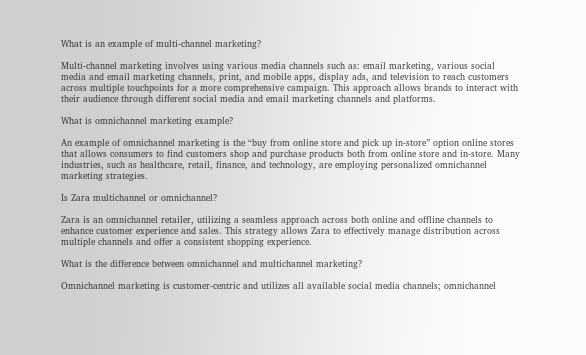What is an example of multi-channel marketing?

Multi-channel marketing involves using various media channels such as: email marketing, various social media and email marketing channels, print, and mobile apps, display ads, and television to reach customers across multiple touchpoints for a more comprehensive campaign. This approach allows brands to interact with their audience through different social media and email marketing channels and platforms.

What is omnichannel marketing example?

An example of omnichannel marketing is the “buy from online store and pick up in-store” option online stores that allows consumers to find customers shop and purchase products both from online store and in-store. Many industries, such as healthcare, retail, finance, and technology, are employing personalized omnichannel marketing strategies.

Is Zara multichannel or omnichannel?

Zara is an omnichannel retailer, utilizing a seamless approach across both online and offline channels to enhance customer experience and sales. This strategy allows Zara to effectively manage distribution across multiple channels and offer a consistent shopping experience.

What is the difference between omnichannel and multichannel marketing?

Omnichannel marketing is customer-centric and utilizes all available social media channels; omnichannel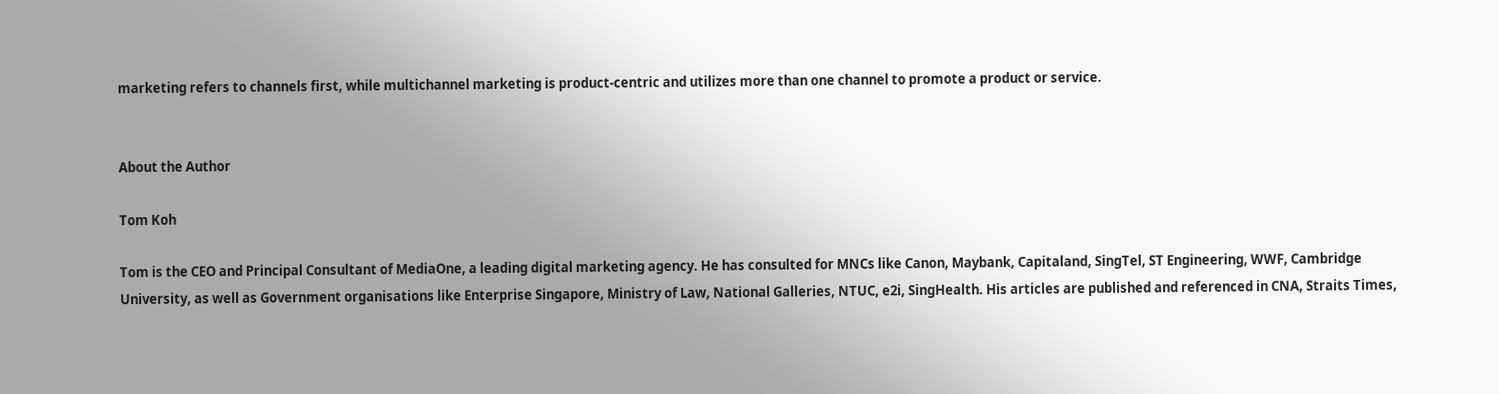marketing refers to channels first, while multichannel marketing is product-centric and utilizes more than one channel to promote a product or service.


About the Author

Tom Koh

Tom is the CEO and Principal Consultant of MediaOne, a leading digital marketing agency. He has consulted for MNCs like Canon, Maybank, Capitaland, SingTel, ST Engineering, WWF, Cambridge University, as well as Government organisations like Enterprise Singapore, Ministry of Law, National Galleries, NTUC, e2i, SingHealth. His articles are published and referenced in CNA, Straits Times,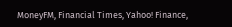MoneyFM, Financial Times, Yahoo! Finance,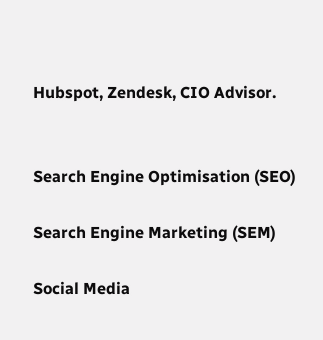Hubspot, Zendesk, CIO Advisor.


Search Engine Optimisation (SEO)

Search Engine Marketing (SEM)

Social Media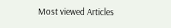Most viewed Articles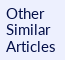Other Similar Articles